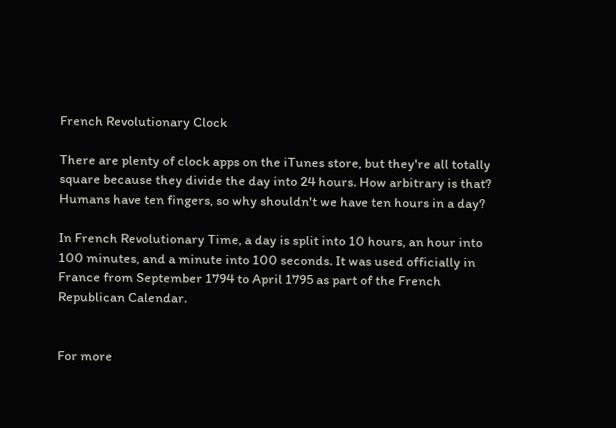French Revolutionary Clock

There are plenty of clock apps on the iTunes store, but they're all totally square because they divide the day into 24 hours. How arbitrary is that? Humans have ten fingers, so why shouldn't we have ten hours in a day?

In French Revolutionary Time, a day is split into 10 hours, an hour into 100 minutes, and a minute into 100 seconds. It was used officially in France from September 1794 to April 1795 as part of the French Republican Calendar.


For more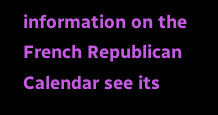information on the French Republican Calendar see its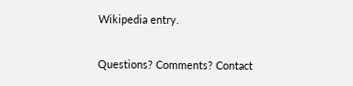Wikipedia entry.


Questions? Comments? Contact